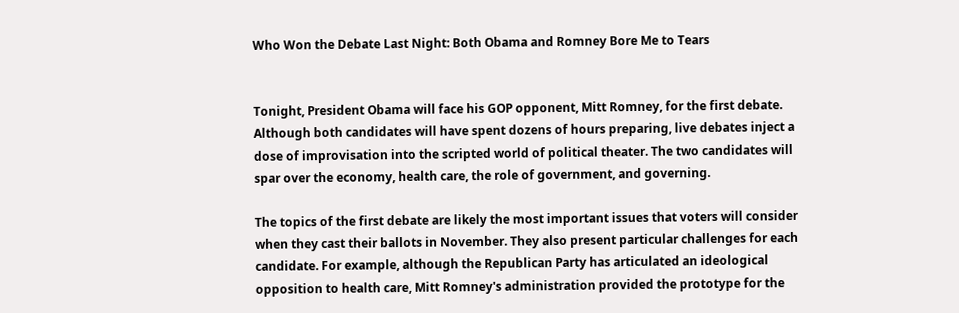Who Won the Debate Last Night: Both Obama and Romney Bore Me to Tears


Tonight, President Obama will face his GOP opponent, Mitt Romney, for the first debate. Although both candidates will have spent dozens of hours preparing, live debates inject a dose of improvisation into the scripted world of political theater. The two candidates will spar over the economy, health care, the role of government, and governing.

The topics of the first debate are likely the most important issues that voters will consider when they cast their ballots in November. They also present particular challenges for each candidate. For example, although the Republican Party has articulated an ideological opposition to health care, Mitt Romney's administration provided the prototype for the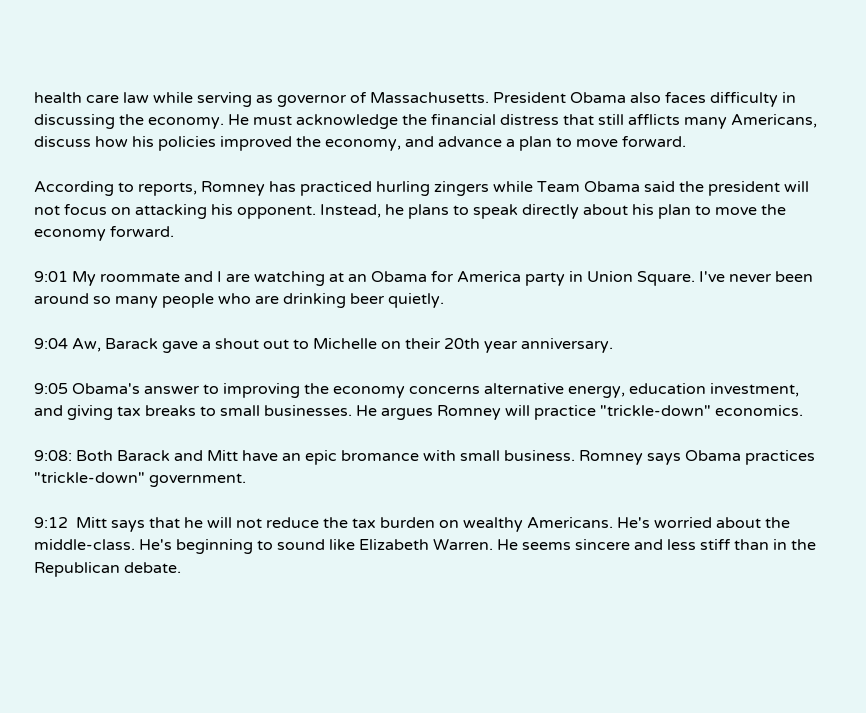health care law while serving as governor of Massachusetts. President Obama also faces difficulty in discussing the economy. He must acknowledge the financial distress that still afflicts many Americans, discuss how his policies improved the economy, and advance a plan to move forward.

According to reports, Romney has practiced hurling zingers while Team Obama said the president will not focus on attacking his opponent. Instead, he plans to speak directly about his plan to move the economy forward.

9:01 My roommate and I are watching at an Obama for America party in Union Square. I've never been around so many people who are drinking beer quietly.

9:04 Aw, Barack gave a shout out to Michelle on their 20th year anniversary.

9:05 Obama's answer to improving the economy concerns alternative energy, education investment, and giving tax breaks to small businesses. He argues Romney will practice "trickle-down" economics.

9:08: Both Barack and Mitt have an epic bromance with small business. Romney says Obama practices "trickle-down" government.

9:12  Mitt says that he will not reduce the tax burden on wealthy Americans. He's worried about the middle-class. He's beginning to sound like Elizabeth Warren. He seems sincere and less stiff than in the Republican debate.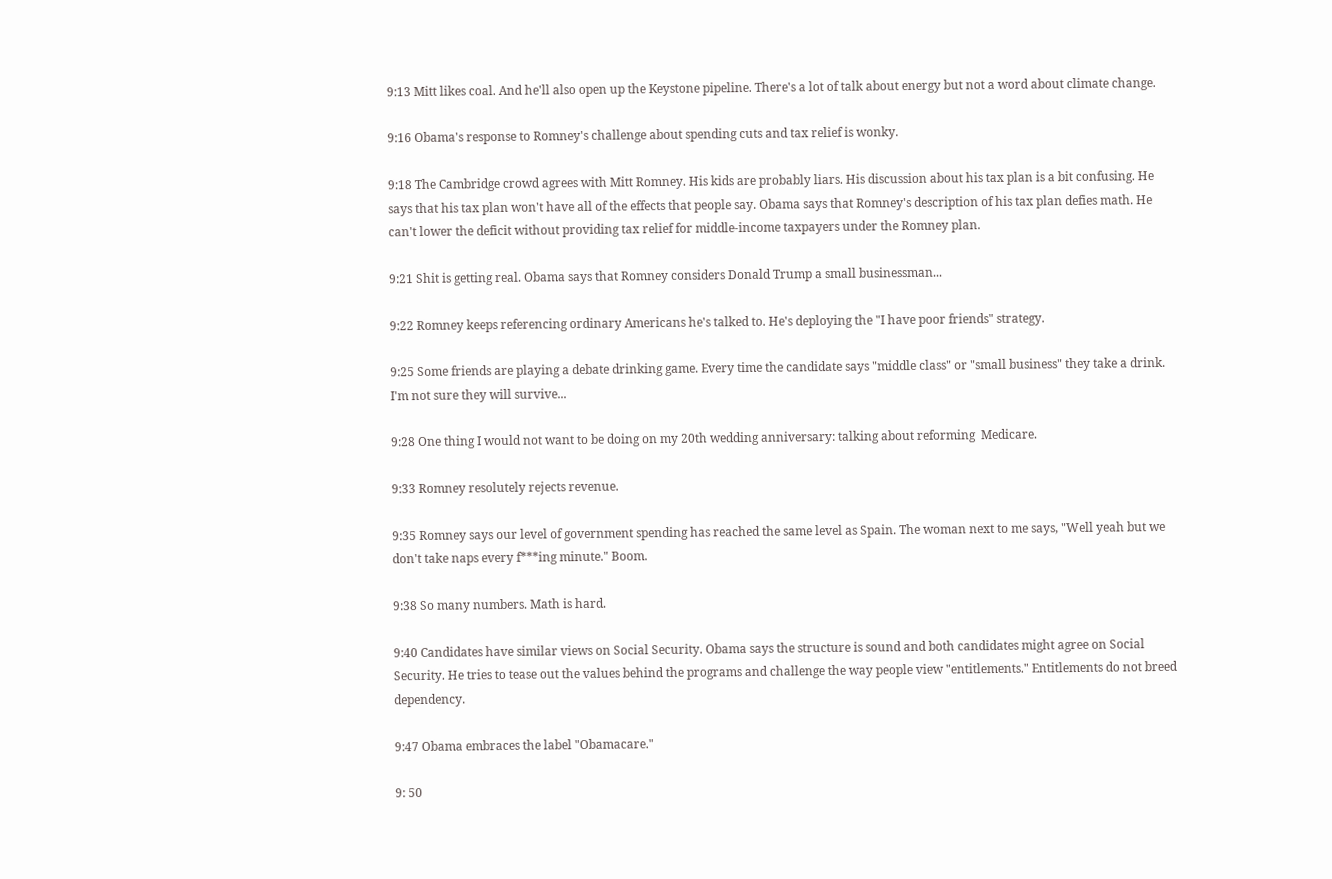9:13 Mitt likes coal. And he'll also open up the Keystone pipeline. There's a lot of talk about energy but not a word about climate change.

9:16 Obama's response to Romney's challenge about spending cuts and tax relief is wonky.

9:18 The Cambridge crowd agrees with Mitt Romney. His kids are probably liars. His discussion about his tax plan is a bit confusing. He says that his tax plan won't have all of the effects that people say. Obama says that Romney's description of his tax plan defies math. He can't lower the deficit without providing tax relief for middle-income taxpayers under the Romney plan.

9:21 Shit is getting real. Obama says that Romney considers Donald Trump a small businessman...

9:22 Romney keeps referencing ordinary Americans he's talked to. He's deploying the "I have poor friends" strategy.

9:25 Some friends are playing a debate drinking game. Every time the candidate says "middle class" or "small business" they take a drink. I'm not sure they will survive...

9:28 One thing I would not want to be doing on my 20th wedding anniversary: talking about reforming  Medicare.

9:33 Romney resolutely rejects revenue.

9:35 Romney says our level of government spending has reached the same level as Spain. The woman next to me says, "Well yeah but we don't take naps every f***ing minute." Boom.

9:38 So many numbers. Math is hard.

9:40 Candidates have similar views on Social Security. Obama says the structure is sound and both candidates might agree on Social Security. He tries to tease out the values behind the programs and challenge the way people view "entitlements." Entitlements do not breed dependency.

9:47 Obama embraces the label "Obamacare."

9: 50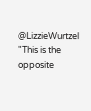@LizzieWurtzel "This is the opposite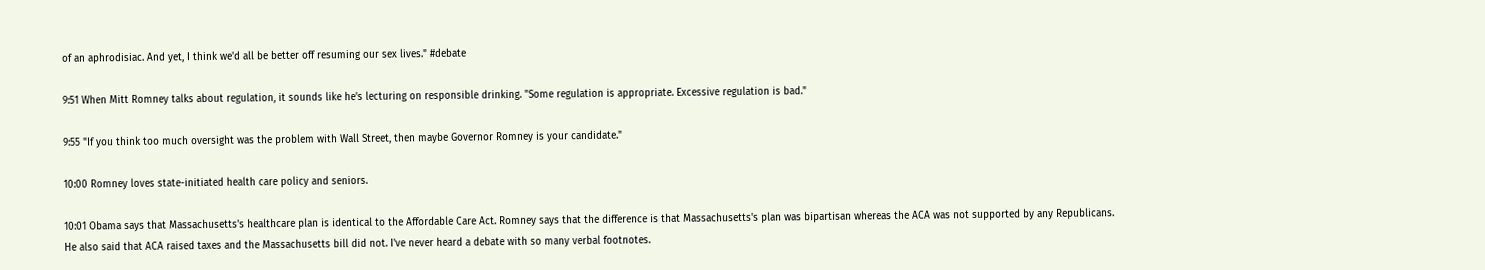of an aphrodisiac. And yet, I think we'd all be better off resuming our sex lives." #debate

9:51 When Mitt Romney talks about regulation, it sounds like he's lecturing on responsible drinking. "Some regulation is appropriate. Excessive regulation is bad."

9:55 "If you think too much oversight was the problem with Wall Street, then maybe Governor Romney is your candidate."

10:00 Romney loves state-initiated health care policy and seniors.

10:01 Obama says that Massachusetts's healthcare plan is identical to the Affordable Care Act. Romney says that the difference is that Massachusetts's plan was bipartisan whereas the ACA was not supported by any Republicans. He also said that ACA raised taxes and the Massachusetts bill did not. I've never heard a debate with so many verbal footnotes.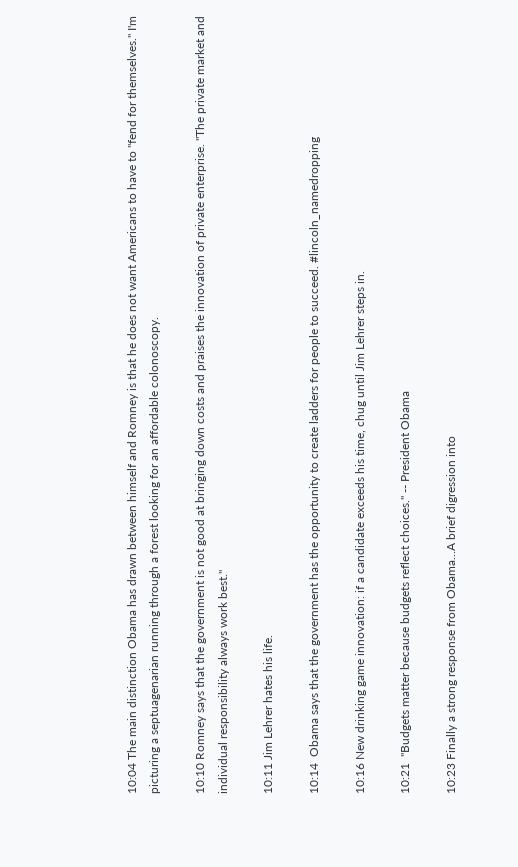10:04 The main distinction Obama has drawn between himself and Romney is that he does not want Americans to have to "fend for themselves." I'm picturing a septuagenarian running through a forest looking for an affordable colonoscopy.

10:10 Romney says that the government is not good at bringing down costs and praises the innovation of private enterprise. "The private market and individual responsibility always work best."

10:11 Jim Lehrer hates his life.

10:14  Obama says that the government has the opportunity to create ladders for people to succeed. #lincoln_namedropping

10:16 New drinking game innovation: if a candidate exceeds his time, chug until Jim Lehrer steps in.

10:21  "Budgets matter because budgets reflect choices." -- President Obama

10:23 Finally a strong response from Obama...A brief digression into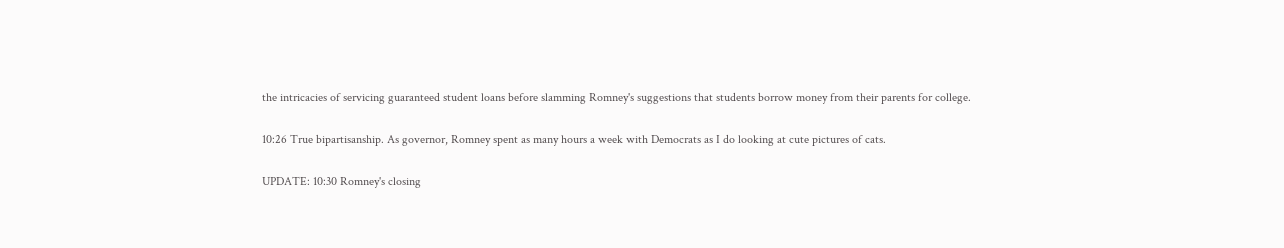the intricacies of servicing guaranteed student loans before slamming Romney's suggestions that students borrow money from their parents for college.

10:26 True bipartisanship. As governor, Romney spent as many hours a week with Democrats as I do looking at cute pictures of cats.

UPDATE: 10:30 Romney's closing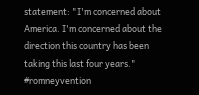statement: "I'm concerned about America. I'm concerned about the direction this country has been taking this last four years." #romneyvention